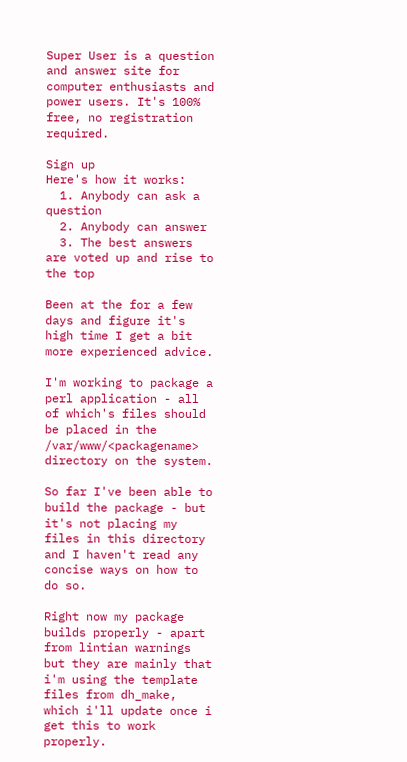Super User is a question and answer site for computer enthusiasts and power users. It's 100% free, no registration required.

Sign up
Here's how it works:
  1. Anybody can ask a question
  2. Anybody can answer
  3. The best answers are voted up and rise to the top

Been at the for a few days and figure it's high time I get a bit more experienced advice.

I'm working to package a perl application - all of which's files should be placed in the /var/www/<packagename> directory on the system.

So far I've been able to build the package - but it's not placing my files in this directory and I haven't read any concise ways on how to do so.

Right now my package builds properly - apart from lintian warnings but they are mainly that i'm using the template files from dh_make, which i'll update once i get this to work properly.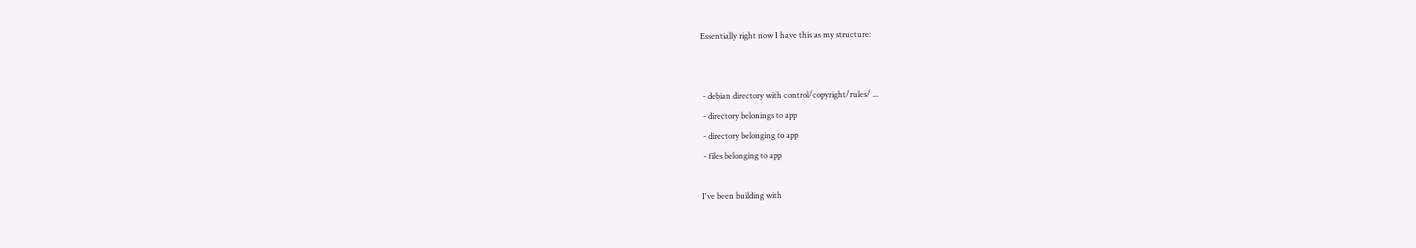Essentially right now I have this as my structure:


 - debian directory with control/copyright/rules/ ...
 - directory belonings to app
 - directory belonging to app
 - files belonging to app

I've been building with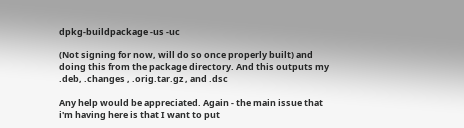dpkg-buildpackage -us -uc

(Not signing for now, will do so once properly built) and doing this from the package directory. And this outputs my .deb, .changes , .orig.tar.gz , and .dsc

Any help would be appreciated. Again - the main issue that i'm having here is that I want to put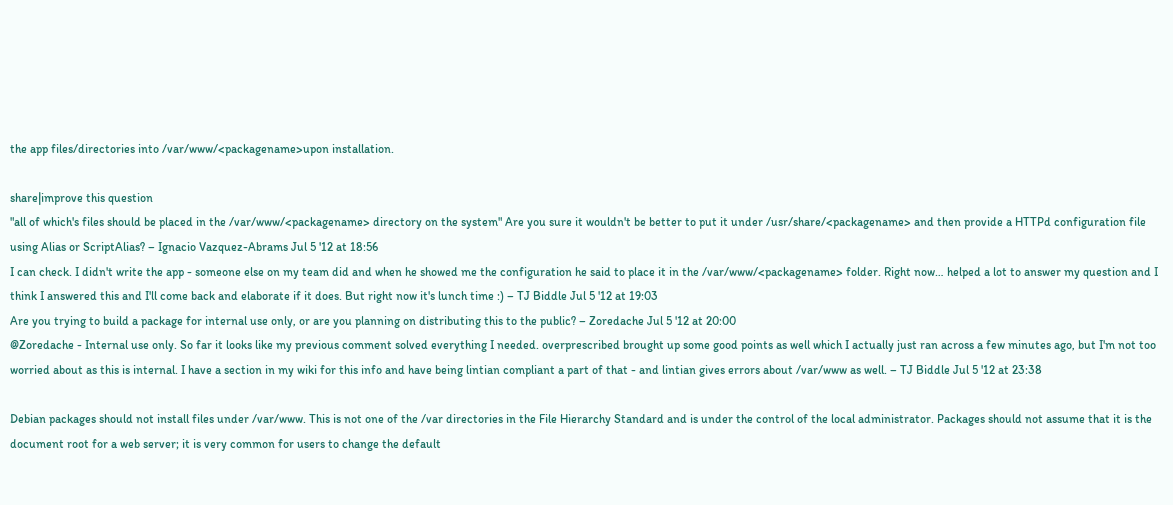the app files/directories into /var/www/<packagename>upon installation.

share|improve this question
"all of which's files should be placed in the /var/www/<packagename> directory on the system" Are you sure it wouldn't be better to put it under /usr/share/<packagename> and then provide a HTTPd configuration file using Alias or ScriptAlias? – Ignacio Vazquez-Abrams Jul 5 '12 at 18:56
I can check. I didn't write the app - someone else on my team did and when he showed me the configuration he said to place it in the /var/www/<packagename> folder. Right now… helped a lot to answer my question and I think I answered this and I'll come back and elaborate if it does. But right now it's lunch time :) – TJ Biddle Jul 5 '12 at 19:03
Are you trying to build a package for internal use only, or are you planning on distributing this to the public? – Zoredache Jul 5 '12 at 20:00
@Zoredache - Internal use only. So far it looks like my previous comment solved everything I needed. overprescribed brought up some good points as well which I actually just ran across a few minutes ago, but I'm not too worried about as this is internal. I have a section in my wiki for this info and have being lintian compliant a part of that - and lintian gives errors about /var/www as well. – TJ Biddle Jul 5 '12 at 23:38

Debian packages should not install files under /var/www. This is not one of the /var directories in the File Hierarchy Standard and is under the control of the local administrator. Packages should not assume that it is the document root for a web server; it is very common for users to change the default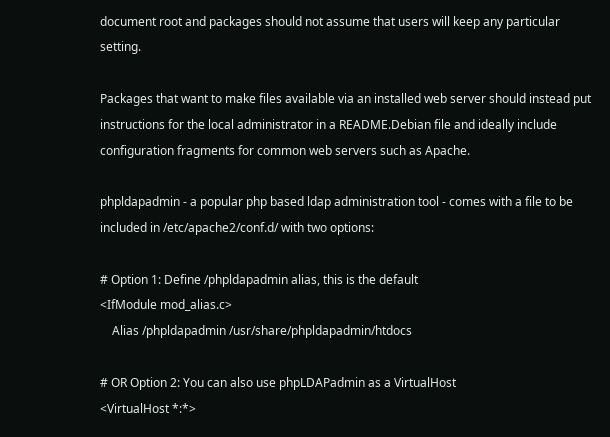document root and packages should not assume that users will keep any particular setting.

Packages that want to make files available via an installed web server should instead put instructions for the local administrator in a README.Debian file and ideally include configuration fragments for common web servers such as Apache.

phpldapadmin - a popular php based ldap administration tool - comes with a file to be included in /etc/apache2/conf.d/ with two options:

# Option 1: Define /phpldapadmin alias, this is the default
<IfModule mod_alias.c>
    Alias /phpldapadmin /usr/share/phpldapadmin/htdocs

# OR Option 2: You can also use phpLDAPadmin as a VirtualHost
<VirtualHost *:*>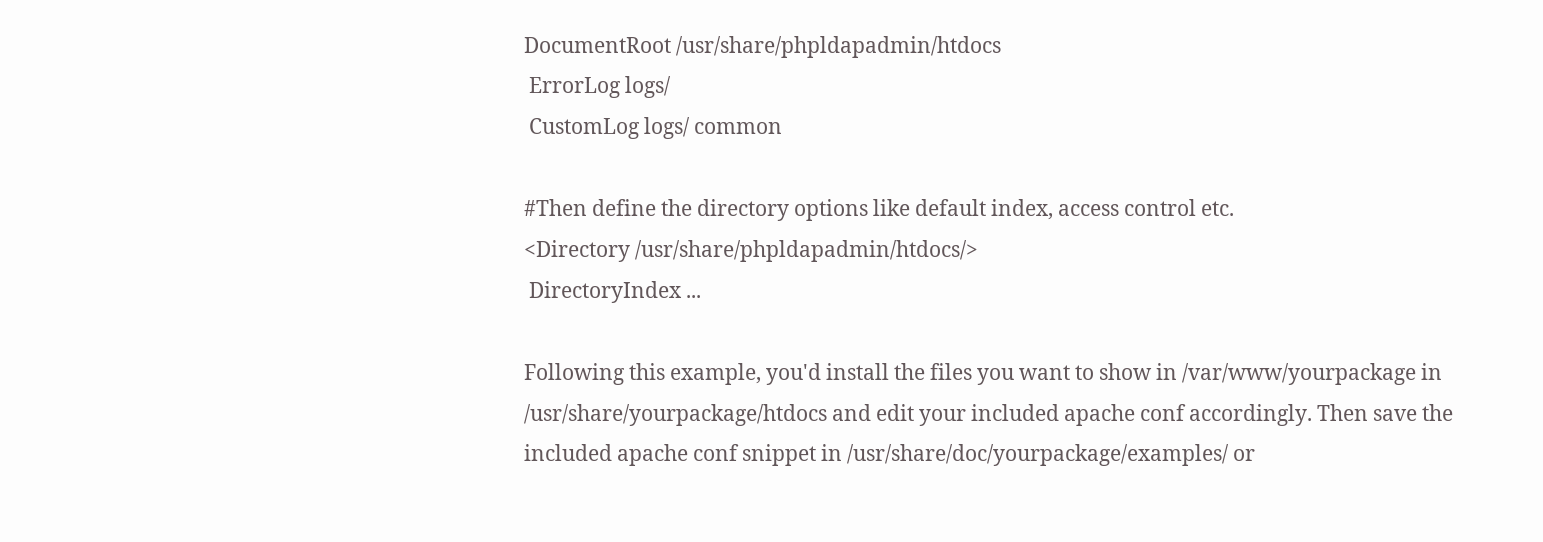DocumentRoot /usr/share/phpldapadmin/htdocs
 ErrorLog logs/
 CustomLog logs/ common

#Then define the directory options like default index, access control etc.
<Directory /usr/share/phpldapadmin/htdocs/>
 DirectoryIndex ...

Following this example, you'd install the files you want to show in /var/www/yourpackage in /usr/share/yourpackage/htdocs and edit your included apache conf accordingly. Then save the included apache conf snippet in /usr/share/doc/yourpackage/examples/ or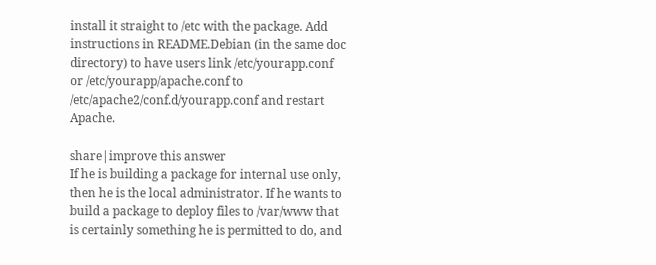install it straight to /etc with the package. Add instructions in README.Debian (in the same doc directory) to have users link /etc/yourapp.conf or /etc/yourapp/apache.conf to /etc/apache2/conf.d/yourapp.conf and restart Apache.

share|improve this answer
If he is building a package for internal use only, then he is the local administrator. If he wants to build a package to deploy files to /var/www that is certainly something he is permitted to do, and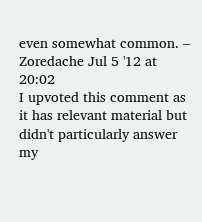even somewhat common. – Zoredache Jul 5 '12 at 20:02
I upvoted this comment as it has relevant material but didn't particularly answer my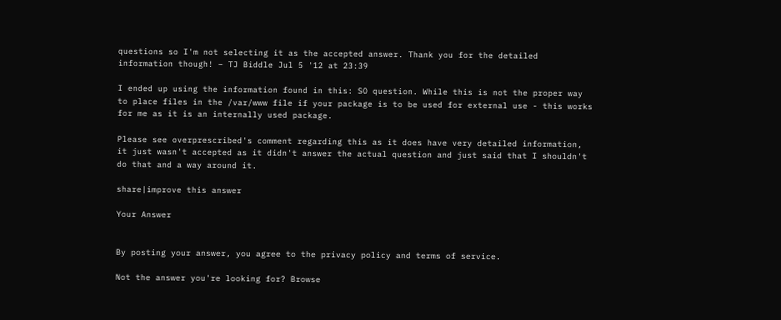questions so I'm not selecting it as the accepted answer. Thank you for the detailed information though! – TJ Biddle Jul 5 '12 at 23:39

I ended up using the information found in this: SO question. While this is not the proper way to place files in the /var/www file if your package is to be used for external use - this works for me as it is an internally used package.

Please see overprescribed's comment regarding this as it does have very detailed information, it just wasn't accepted as it didn't answer the actual question and just said that I shouldn't do that and a way around it.

share|improve this answer

Your Answer


By posting your answer, you agree to the privacy policy and terms of service.

Not the answer you're looking for? Browse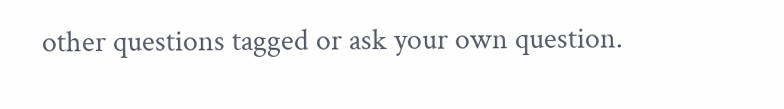other questions tagged or ask your own question.